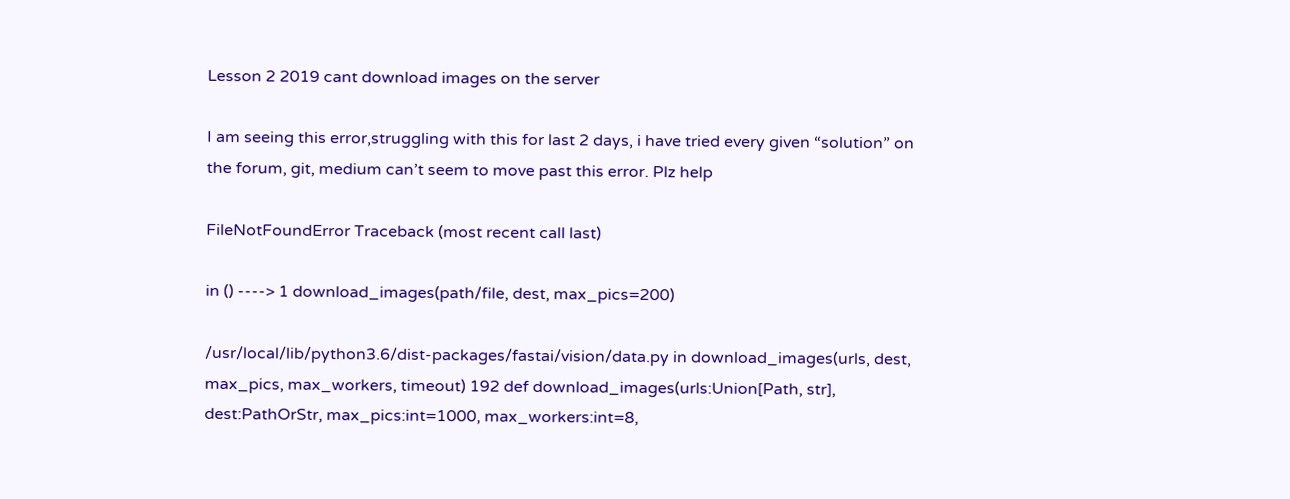Lesson 2 2019 cant download images on the server

I am seeing this error,struggling with this for last 2 days, i have tried every given “solution” on the forum, git, medium can’t seem to move past this error. Plz help

FileNotFoundError Traceback (most recent call last)

in () ----> 1 download_images(path/file, dest, max_pics=200)

/usr/local/lib/python3.6/dist-packages/fastai/vision/data.py in download_images(urls, dest, max_pics, max_workers, timeout) 192 def download_images(urls:Union[Path, str], dest:PathOrStr, max_pics:int=1000, max_workers:int=8,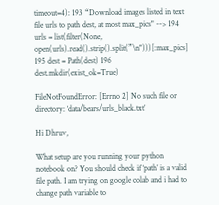timeout=4): 193 “Download images listed in text file urls to path dest, at most max_pics" --> 194 urls = list(filter(None, open(urls).read().strip().split(”\n")))[:max_pics] 195 dest = Path(dest) 196 dest.mkdir(exist_ok=True)

FileNotFoundError: [Errno 2] No such file or directory: ‘data/bears/urls_black.txt’

Hi Dhruv,

What setup are you running your python notebook on? You should check if ‘path’ is a valid file path. I am trying on google colab and i had to change path variable to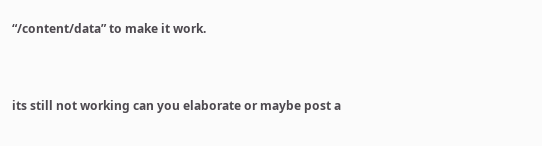“/content/data” to make it work.


its still not working can you elaborate or maybe post a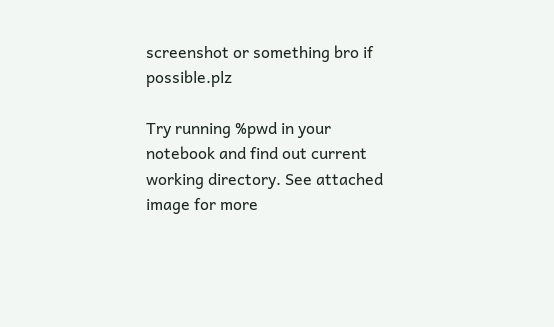screenshot or something bro if possible.plz

Try running %pwd in your notebook and find out current working directory. See attached image for more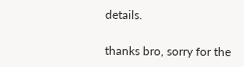details.

thanks bro, sorry for the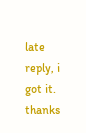late reply, i got it. thanks